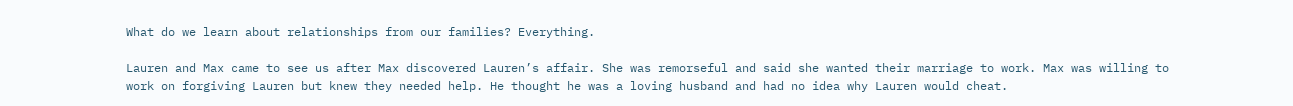What do we learn about relationships from our families? Everything.

Lauren and Max came to see us after Max discovered Lauren’s affair. She was remorseful and said she wanted their marriage to work. Max was willing to work on forgiving Lauren but knew they needed help. He thought he was a loving husband and had no idea why Lauren would cheat.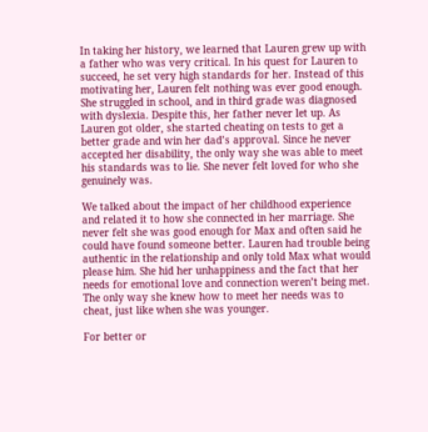In taking her history, we learned that Lauren grew up with a father who was very critical. In his quest for Lauren to succeed, he set very high standards for her. Instead of this motivating her, Lauren felt nothing was ever good enough. She struggled in school, and in third grade was diagnosed with dyslexia. Despite this, her father never let up. As Lauren got older, she started cheating on tests to get a better grade and win her dad’s approval. Since he never accepted her disability, the only way she was able to meet his standards was to lie. She never felt loved for who she genuinely was.

We talked about the impact of her childhood experience and related it to how she connected in her marriage. She never felt she was good enough for Max and often said he could have found someone better. Lauren had trouble being authentic in the relationship and only told Max what would please him. She hid her unhappiness and the fact that her needs for emotional love and connection weren’t being met. The only way she knew how to meet her needs was to cheat, just like when she was younger.

For better or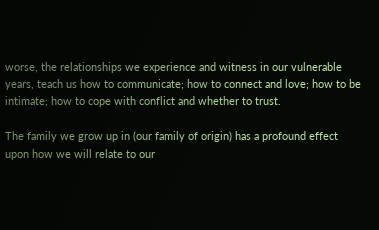worse, the relationships we experience and witness in our vulnerable years, teach us how to communicate; how to connect and love; how to be intimate; how to cope with conflict and whether to trust.

The family we grow up in (our family of origin) has a profound effect upon how we will relate to our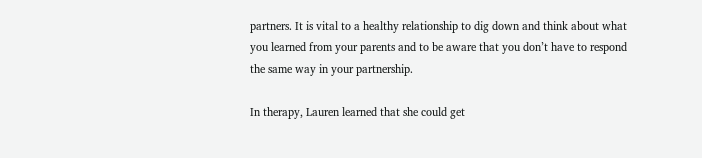partners. It is vital to a healthy relationship to dig down and think about what you learned from your parents and to be aware that you don’t have to respond the same way in your partnership.

In therapy, Lauren learned that she could get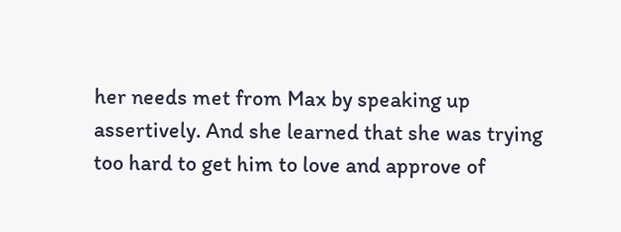her needs met from Max by speaking up assertively. And she learned that she was trying too hard to get him to love and approve of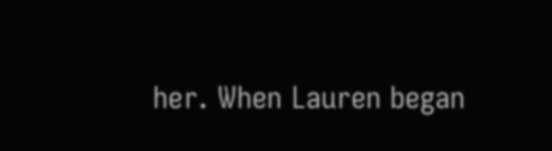her. When Lauren began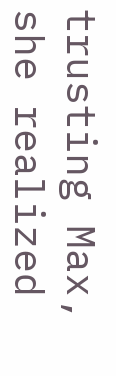trusting Max, she realized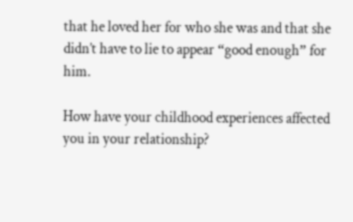that he loved her for who she was and that she didn’t have to lie to appear “good enough” for him.

How have your childhood experiences affected you in your relationship?